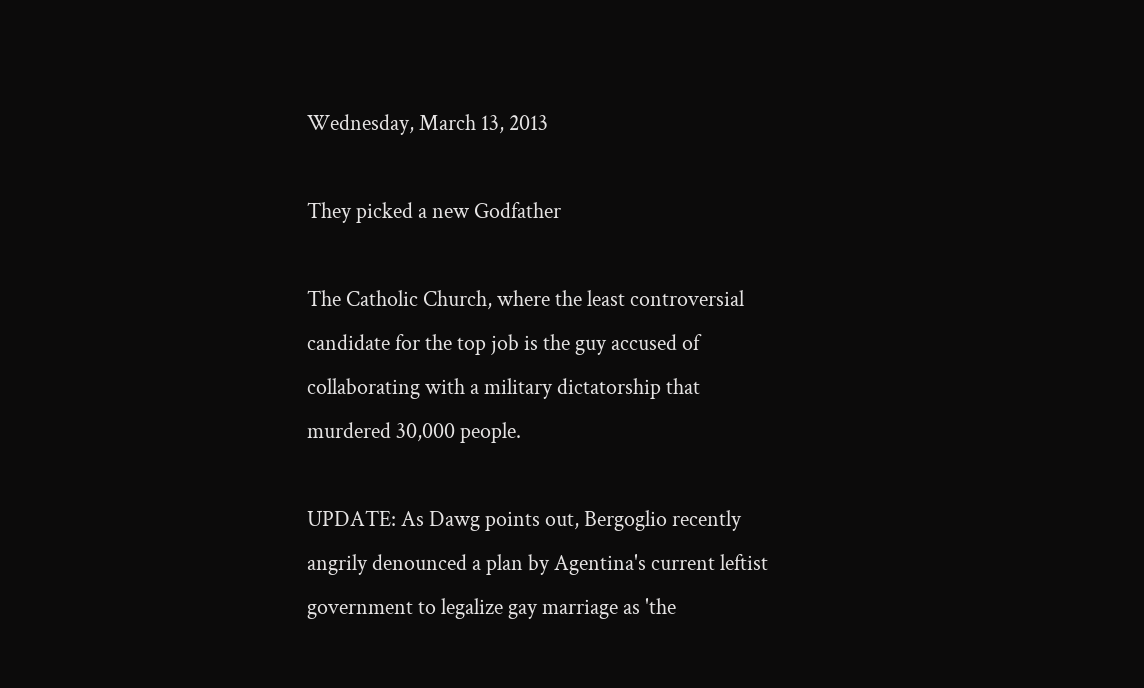Wednesday, March 13, 2013

They picked a new Godfather

The Catholic Church, where the least controversial candidate for the top job is the guy accused of collaborating with a military dictatorship that murdered 30,000 people.

UPDATE: As Dawg points out, Bergoglio recently angrily denounced a plan by Agentina's current leftist government to legalize gay marriage as 'the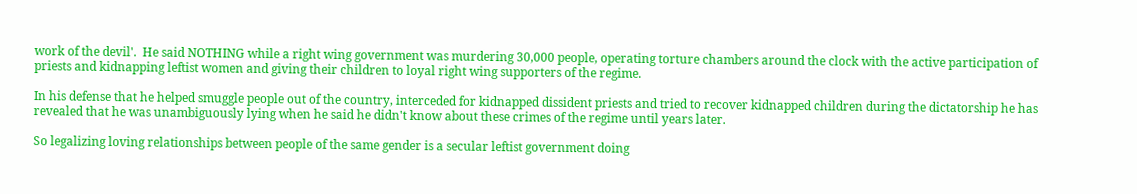work of the devil'.  He said NOTHING while a right wing government was murdering 30,000 people, operating torture chambers around the clock with the active participation of priests and kidnapping leftist women and giving their children to loyal right wing supporters of the regime.

In his defense that he helped smuggle people out of the country, interceded for kidnapped dissident priests and tried to recover kidnapped children during the dictatorship he has revealed that he was unambiguously lying when he said he didn't know about these crimes of the regime until years later.

So legalizing loving relationships between people of the same gender is a secular leftist government doing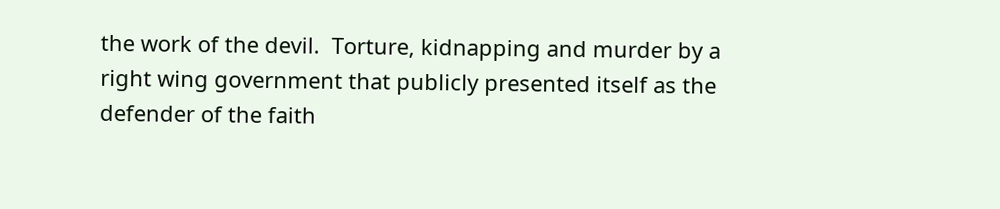the work of the devil.  Torture, kidnapping and murder by a right wing government that publicly presented itself as the defender of the faith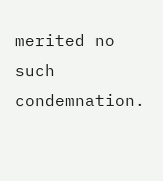merited no such condemnation.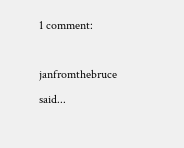1 comment:

janfromthebruce said...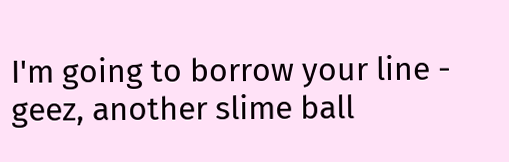I'm going to borrow your line - geez, another slime ball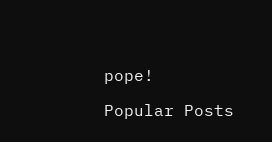pope!

Popular Posts